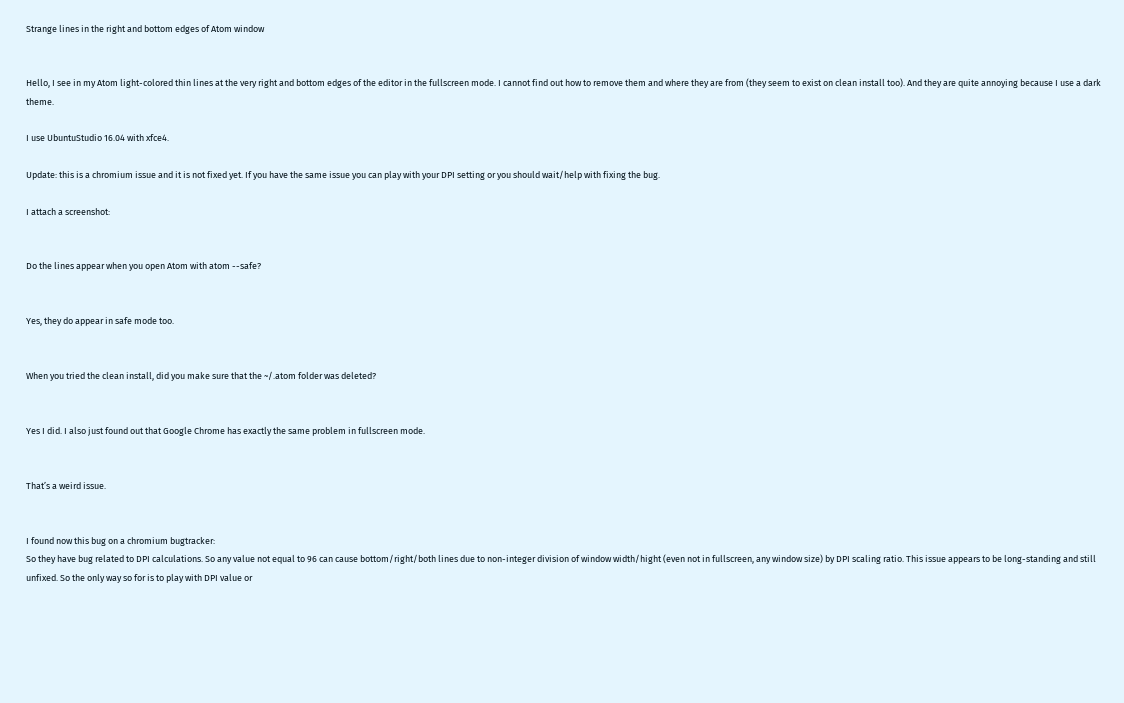Strange lines in the right and bottom edges of Atom window


Hello, I see in my Atom light-colored thin lines at the very right and bottom edges of the editor in the fullscreen mode. I cannot find out how to remove them and where they are from (they seem to exist on clean install too). And they are quite annoying because I use a dark theme.

I use UbuntuStudio 16.04 with xfce4.

Update: this is a chromium issue and it is not fixed yet. If you have the same issue you can play with your DPI setting or you should wait/help with fixing the bug.

I attach a screenshot:


Do the lines appear when you open Atom with atom --safe?


Yes, they do appear in safe mode too.


When you tried the clean install, did you make sure that the ~/.atom folder was deleted?


Yes I did. I also just found out that Google Chrome has exactly the same problem in fullscreen mode.


That’s a weird issue.


I found now this bug on a chromium bugtracker:
So they have bug related to DPI calculations. So any value not equal to 96 can cause bottom/right/both lines due to non-integer division of window width/hight (even not in fullscreen, any window size) by DPI scaling ratio. This issue appears to be long-standing and still unfixed. So the only way so for is to play with DPI value or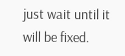just wait until it will be fixed.